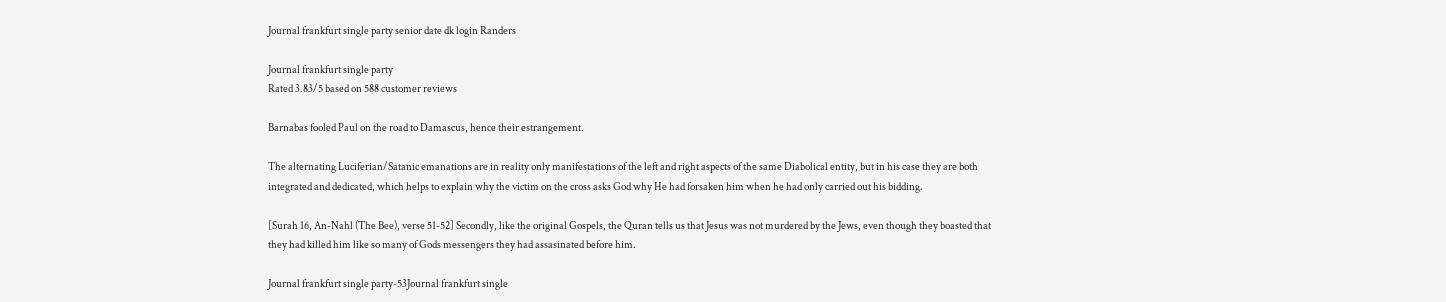Journal frankfurt single party senior date dk login Randers

Journal frankfurt single party
Rated 3.83/5 based on 588 customer reviews

Barnabas fooled Paul on the road to Damascus, hence their estrangement.

The alternating Luciferian/Satanic emanations are in reality only manifestations of the left and right aspects of the same Diabolical entity, but in his case they are both integrated and dedicated, which helps to explain why the victim on the cross asks God why He had forsaken him when he had only carried out his bidding.

[Surah 16, An-Nahl (The Bee), verse 51-52] Secondly, like the original Gospels, the Quran tells us that Jesus was not murdered by the Jews, even though they boasted that they had killed him like so many of Gods messengers they had assasinated before him.

Journal frankfurt single party-53Journal frankfurt single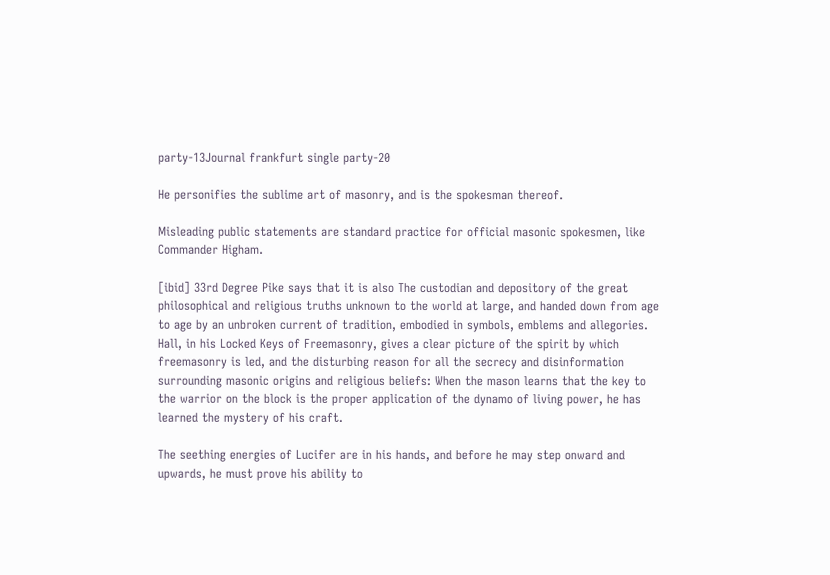party-13Journal frankfurt single party-20

He personifies the sublime art of masonry, and is the spokesman thereof.

Misleading public statements are standard practice for official masonic spokesmen, like Commander Higham.

[ibid] 33rd Degree Pike says that it is also The custodian and depository of the great philosophical and religious truths unknown to the world at large, and handed down from age to age by an unbroken current of tradition, embodied in symbols, emblems and allegories. Hall, in his Locked Keys of Freemasonry, gives a clear picture of the spirit by which freemasonry is led, and the disturbing reason for all the secrecy and disinformation surrounding masonic origins and religious beliefs: When the mason learns that the key to the warrior on the block is the proper application of the dynamo of living power, he has learned the mystery of his craft.

The seething energies of Lucifer are in his hands, and before he may step onward and upwards, he must prove his ability to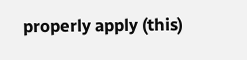properly apply (this)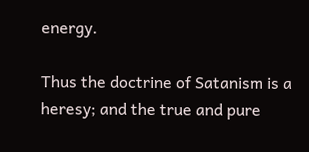energy.

Thus the doctrine of Satanism is a heresy; and the true and pure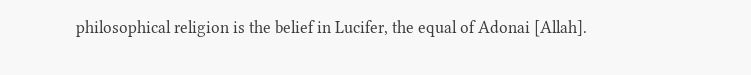philosophical religion is the belief in Lucifer, the equal of Adonai [Allah].